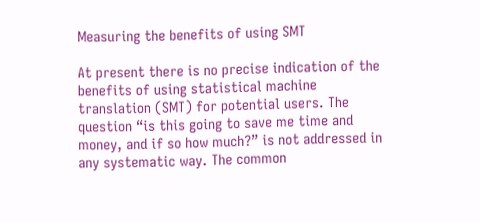Measuring the benefits of using SMT

At present there is no precise indication of the benefits of using statistical machine translation (SMT) for potential users. The question “is this going to save me time and money, and if so how much?” is not addressed in any systematic way. The common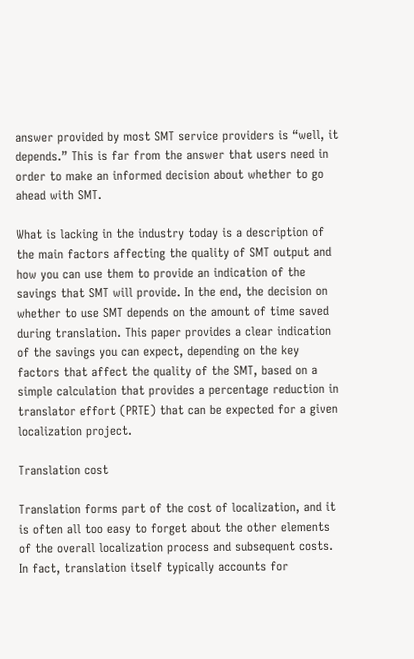answer provided by most SMT service providers is “well, it depends.” This is far from the answer that users need in order to make an informed decision about whether to go ahead with SMT.

What is lacking in the industry today is a description of the main factors affecting the quality of SMT output and how you can use them to provide an indication of the savings that SMT will provide. In the end, the decision on whether to use SMT depends on the amount of time saved during translation. This paper provides a clear indication of the savings you can expect, depending on the key factors that affect the quality of the SMT, based on a simple calculation that provides a percentage reduction in translator effort (PRTE) that can be expected for a given localization project.

Translation cost

Translation forms part of the cost of localization, and it is often all too easy to forget about the other elements of the overall localization process and subsequent costs. In fact, translation itself typically accounts for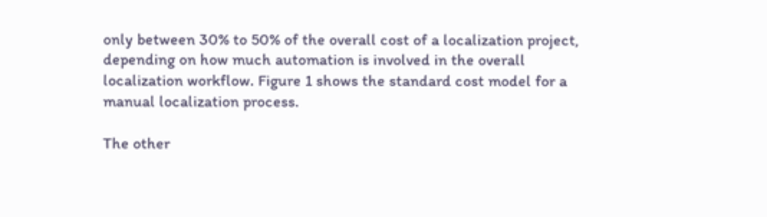only between 30% to 50% of the overall cost of a localization project, depending on how much automation is involved in the overall localization workflow. Figure 1 shows the standard cost model for a manual localization process.

The other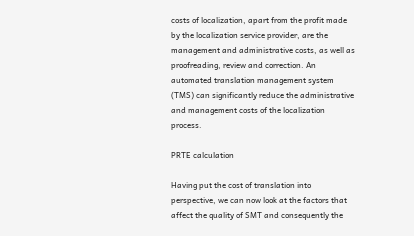costs of localization, apart from the profit made by the localization service provider, are the management and administrative costs, as well as proofreading, review and correction. An automated translation management system (TMS) can significantly reduce the administrative and management costs of the localization process.

PRTE calculation

Having put the cost of translation into perspective, we can now look at the factors that affect the quality of SMT and consequently the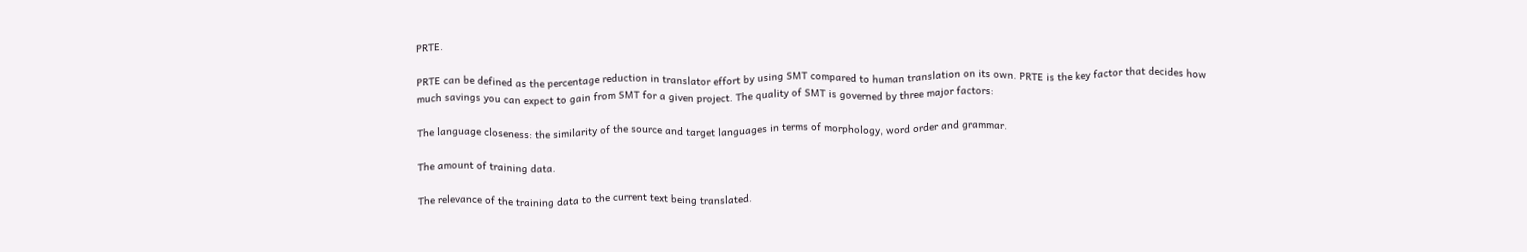PRTE.

PRTE can be defined as the percentage reduction in translator effort by using SMT compared to human translation on its own. PRTE is the key factor that decides how much savings you can expect to gain from SMT for a given project. The quality of SMT is governed by three major factors:

The language closeness: the similarity of the source and target languages in terms of morphology, word order and grammar.

The amount of training data.

The relevance of the training data to the current text being translated.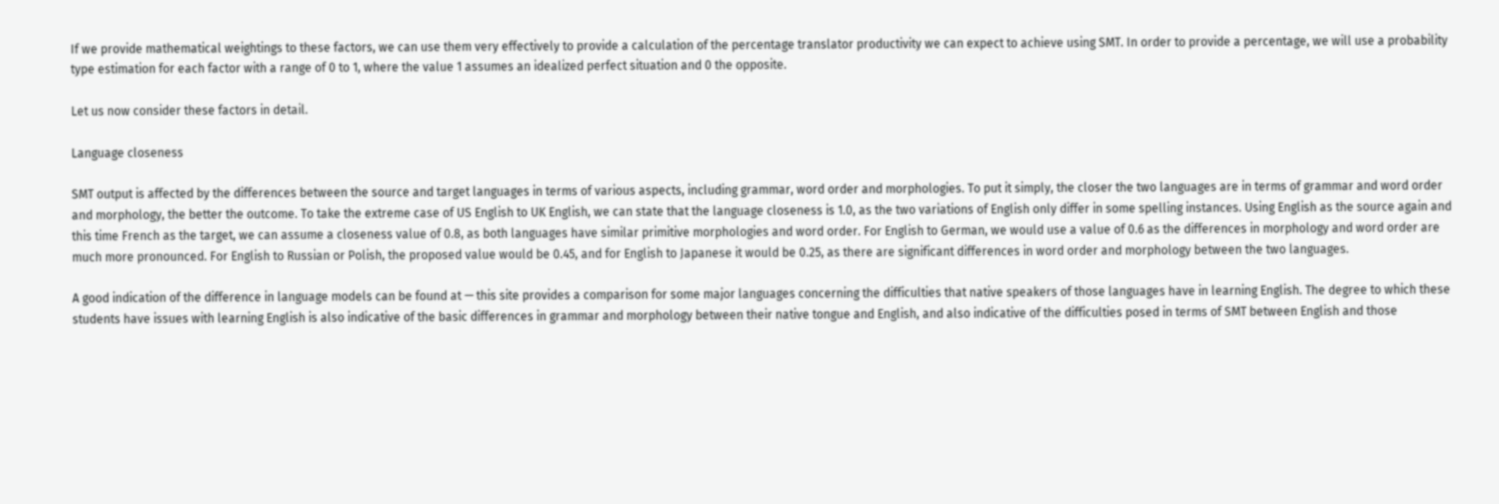If we provide mathematical weightings to these factors, we can use them very effectively to provide a calculation of the percentage translator productivity we can expect to achieve using SMT. In order to provide a percentage, we will use a probability type estimation for each factor with a range of 0 to 1, where the value 1 assumes an idealized perfect situation and 0 the opposite.

Let us now consider these factors in detail.

Language closeness

SMT output is affected by the differences between the source and target languages in terms of various aspects, including grammar, word order and morphologies. To put it simply, the closer the two languages are in terms of grammar and word order and morphology, the better the outcome. To take the extreme case of US English to UK English, we can state that the language closeness is 1.0, as the two variations of English only differ in some spelling instances. Using English as the source again and this time French as the target, we can assume a closeness value of 0.8, as both languages have similar primitive morphologies and word order. For English to German, we would use a value of 0.6 as the differences in morphology and word order are much more pronounced. For English to Russian or Polish, the proposed value would be 0.45, and for English to Japanese it would be 0.25, as there are significant differences in word order and morphology between the two languages.

A good indication of the difference in language models can be found at — this site provides a comparison for some major languages concerning the difficulties that native speakers of those languages have in learning English. The degree to which these students have issues with learning English is also indicative of the basic differences in grammar and morphology between their native tongue and English, and also indicative of the difficulties posed in terms of SMT between English and those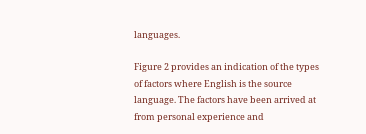languages.

Figure 2 provides an indication of the types of factors where English is the source language. The factors have been arrived at from personal experience and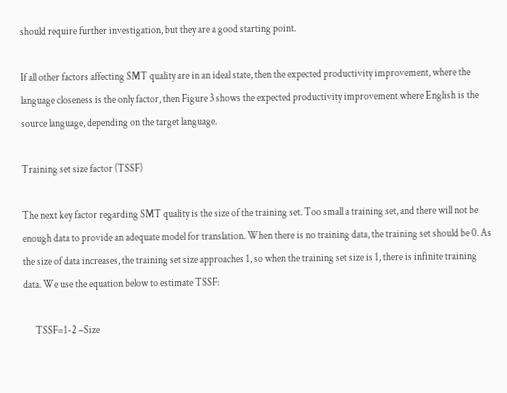should require further investigation, but they are a good starting point.

If all other factors affecting SMT quality are in an ideal state, then the expected productivity improvement, where the language closeness is the only factor, then Figure 3 shows the expected productivity improvement where English is the source language, depending on the target language.

Training set size factor (TSSF)

The next key factor regarding SMT quality is the size of the training set. Too small a training set, and there will not be enough data to provide an adequate model for translation. When there is no training data, the training set should be 0. As the size of data increases, the training set size approaches 1, so when the training set size is 1, there is infinite training data. We use the equation below to estimate TSSF:

      TSSF=1-2 –Size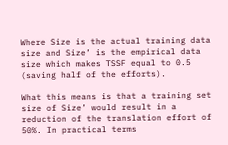Where Size is the actual training data size and Size’ is the empirical data size which makes TSSF equal to 0.5 (saving half of the efforts).

What this means is that a training set size of Size’ would result in a reduction of the translation effort of 50%. In practical terms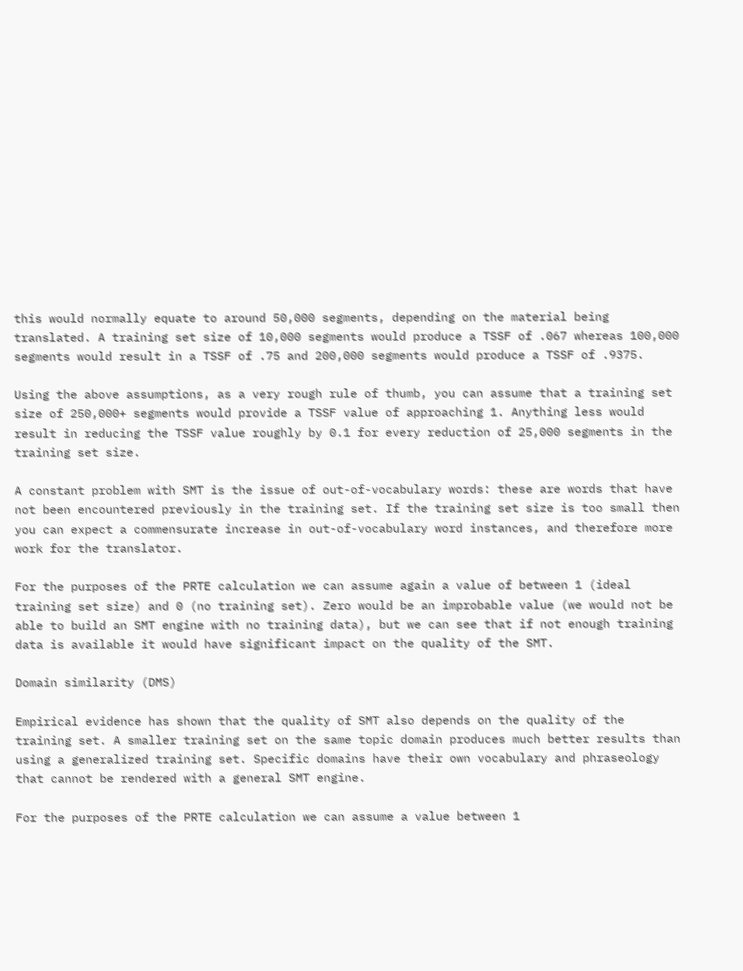this would normally equate to around 50,000 segments, depending on the material being translated. A training set size of 10,000 segments would produce a TSSF of .067 whereas 100,000 segments would result in a TSSF of .75 and 200,000 segments would produce a TSSF of .9375.

Using the above assumptions, as a very rough rule of thumb, you can assume that a training set size of 250,000+ segments would provide a TSSF value of approaching 1. Anything less would result in reducing the TSSF value roughly by 0.1 for every reduction of 25,000 segments in the training set size.

A constant problem with SMT is the issue of out-of-vocabulary words: these are words that have not been encountered previously in the training set. If the training set size is too small then you can expect a commensurate increase in out-of-vocabulary word instances, and therefore more work for the translator.

For the purposes of the PRTE calculation we can assume again a value of between 1 (ideal training set size) and 0 (no training set). Zero would be an improbable value (we would not be able to build an SMT engine with no training data), but we can see that if not enough training data is available it would have significant impact on the quality of the SMT.

Domain similarity (DMS)

Empirical evidence has shown that the quality of SMT also depends on the quality of the training set. A smaller training set on the same topic domain produces much better results than using a generalized training set. Specific domains have their own vocabulary and phraseology that cannot be rendered with a general SMT engine.

For the purposes of the PRTE calculation we can assume a value between 1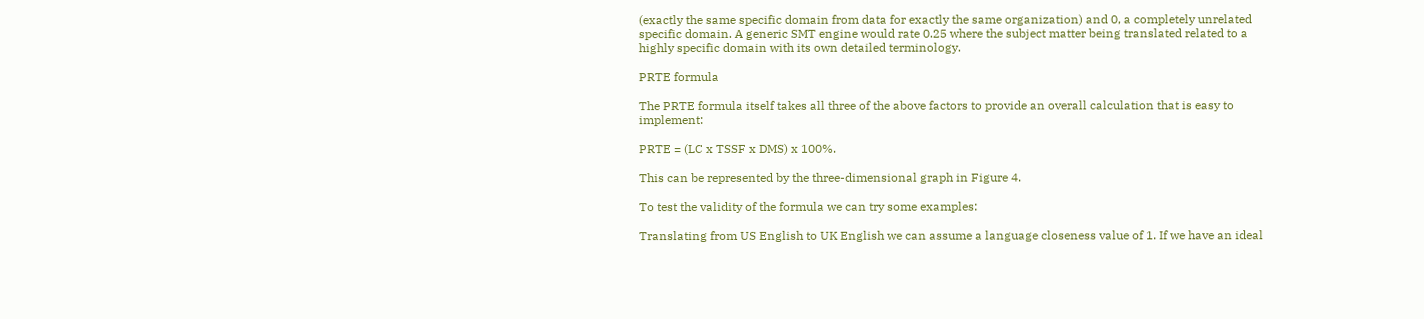(exactly the same specific domain from data for exactly the same organization) and 0, a completely unrelated specific domain. A generic SMT engine would rate 0.25 where the subject matter being translated related to a highly specific domain with its own detailed terminology.

PRTE formula

The PRTE formula itself takes all three of the above factors to provide an overall calculation that is easy to implement:

PRTE = (LC x TSSF x DMS) x 100%.

This can be represented by the three-dimensional graph in Figure 4.

To test the validity of the formula we can try some examples:

Translating from US English to UK English we can assume a language closeness value of 1. If we have an ideal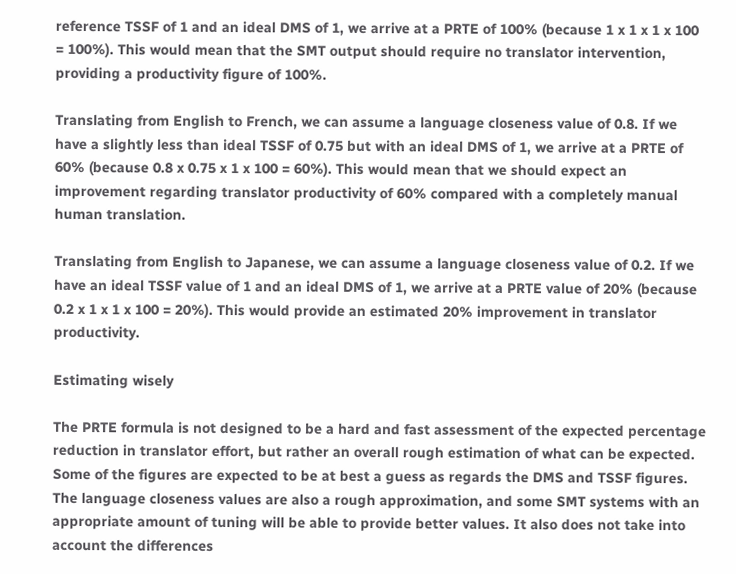reference TSSF of 1 and an ideal DMS of 1, we arrive at a PRTE of 100% (because 1 x 1 x 1 x 100 = 100%). This would mean that the SMT output should require no translator intervention, providing a productivity figure of 100%.

Translating from English to French, we can assume a language closeness value of 0.8. If we have a slightly less than ideal TSSF of 0.75 but with an ideal DMS of 1, we arrive at a PRTE of 60% (because 0.8 x 0.75 x 1 x 100 = 60%). This would mean that we should expect an improvement regarding translator productivity of 60% compared with a completely manual human translation.

Translating from English to Japanese, we can assume a language closeness value of 0.2. If we have an ideal TSSF value of 1 and an ideal DMS of 1, we arrive at a PRTE value of 20% (because 0.2 x 1 x 1 x 100 = 20%). This would provide an estimated 20% improvement in translator productivity.

Estimating wisely

The PRTE formula is not designed to be a hard and fast assessment of the expected percentage reduction in translator effort, but rather an overall rough estimation of what can be expected. Some of the figures are expected to be at best a guess as regards the DMS and TSSF figures. The language closeness values are also a rough approximation, and some SMT systems with an appropriate amount of tuning will be able to provide better values. It also does not take into account the differences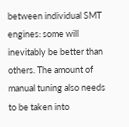between individual SMT engines: some will inevitably be better than others. The amount of manual tuning also needs to be taken into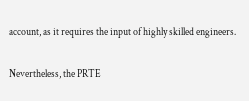account, as it requires the input of highly skilled engineers.

Nevertheless, the PRTE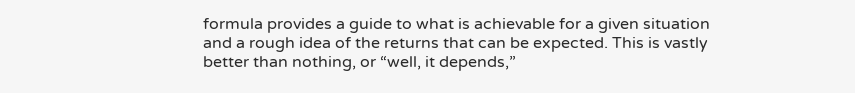formula provides a guide to what is achievable for a given situation and a rough idea of the returns that can be expected. This is vastly better than nothing, or “well, it depends,”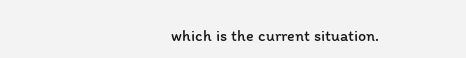which is the current situation.